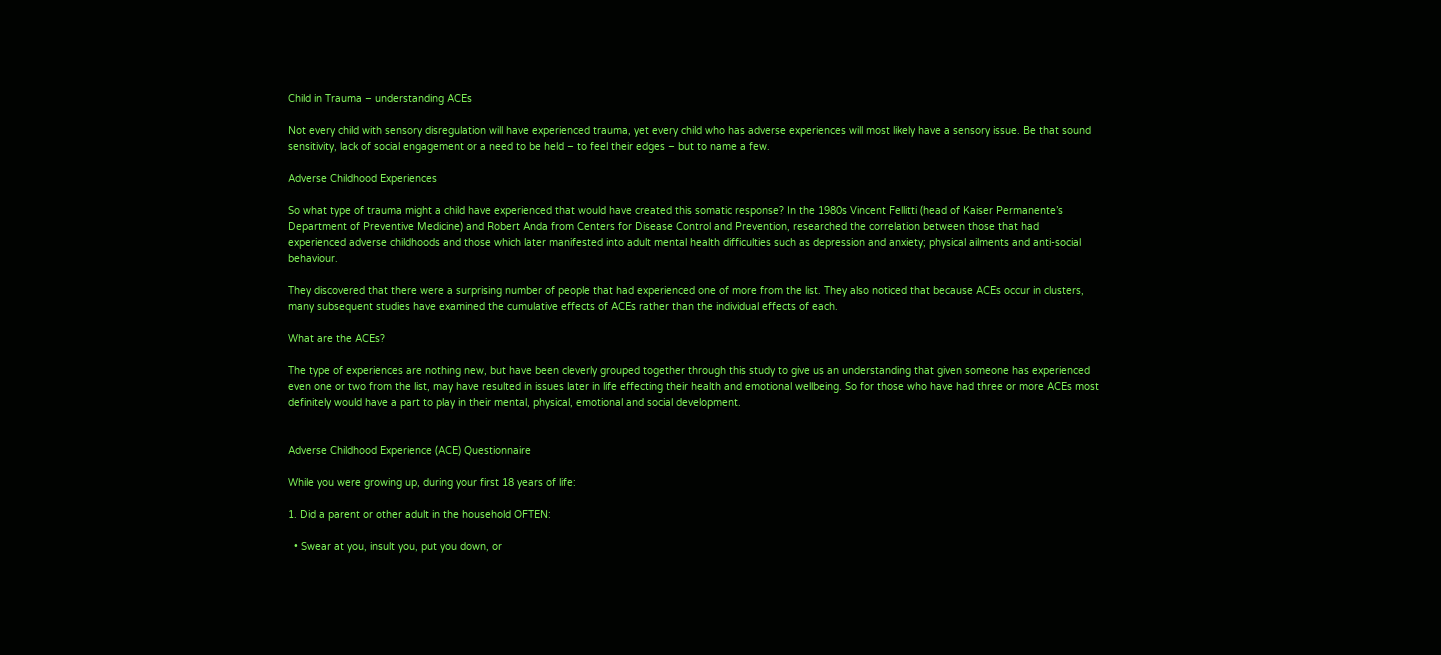Child in Trauma – understanding ACEs

Not every child with sensory disregulation will have experienced trauma, yet every child who has adverse experiences will most likely have a sensory issue. Be that sound sensitivity, lack of social engagement or a need to be held – to feel their edges – but to name a few.

Adverse Childhood Experiences

So what type of trauma might a child have experienced that would have created this somatic response? In the 1980s Vincent Fellitti (head of Kaiser Permanente’s Department of Preventive Medicine) and Robert Anda from Centers for Disease Control and Prevention, researched the correlation between those that had experienced adverse childhoods and those which later manifested into adult mental health difficulties such as depression and anxiety; physical ailments and anti-social behaviour.

They discovered that there were a surprising number of people that had experienced one of more from the list. They also noticed that because ACEs occur in clusters, many subsequent studies have examined the cumulative effects of ACEs rather than the individual effects of each.

What are the ACEs?

The type of experiences are nothing new, but have been cleverly grouped together through this study to give us an understanding that given someone has experienced even one or two from the list, may have resulted in issues later in life effecting their health and emotional wellbeing. So for those who have had three or more ACEs most definitely would have a part to play in their mental, physical, emotional and social development.


Adverse Childhood Experience (ACE) Questionnaire

While you were growing up, during your first 18 years of life:

1. Did a parent or other adult in the household OFTEN:

  • Swear at you, insult you, put you down, or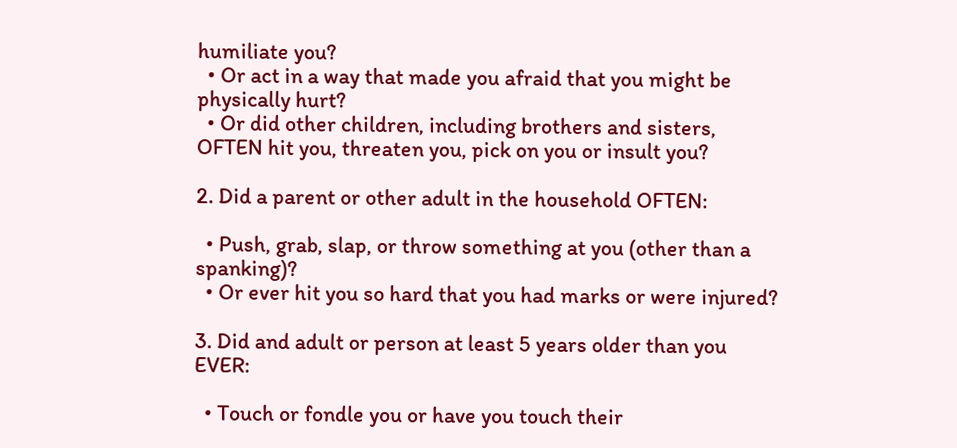humiliate you?
  • Or act in a way that made you afraid that you might be physically hurt?
  • Or did other children, including brothers and sisters, OFTEN hit you, threaten you, pick on you or insult you?

2. Did a parent or other adult in the household OFTEN:

  • Push, grab, slap, or throw something at you (other than a spanking)?
  • Or ever hit you so hard that you had marks or were injured?

3. Did and adult or person at least 5 years older than you EVER:

  • Touch or fondle you or have you touch their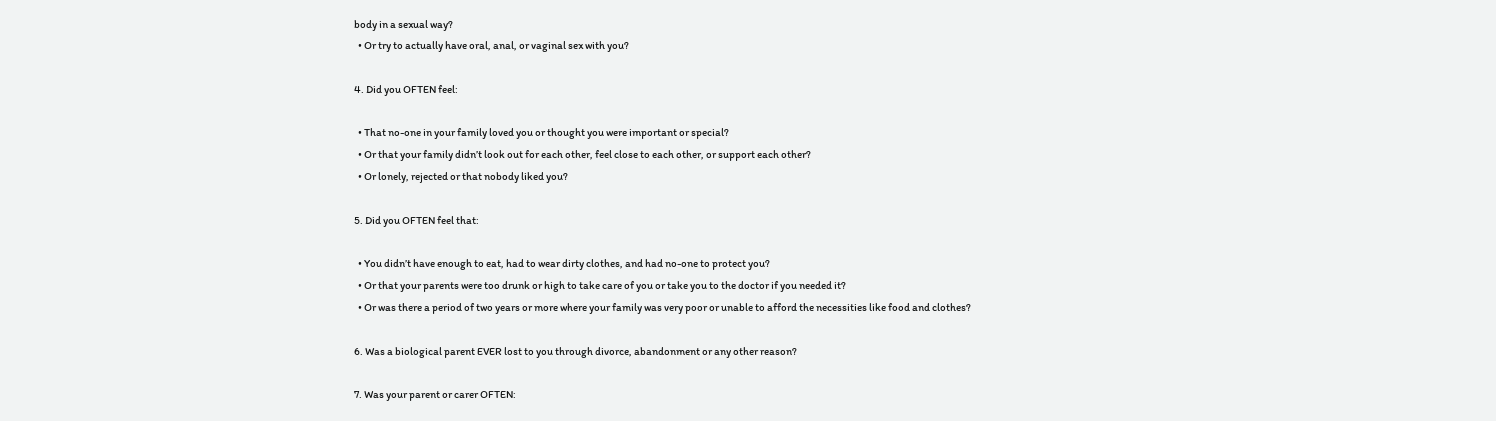body in a sexual way?
  • Or try to actually have oral, anal, or vaginal sex with you?

4. Did you OFTEN feel:

  • That no-one in your family loved you or thought you were important or special?
  • Or that your family didn’t look out for each other, feel close to each other, or support each other?
  • Or lonely, rejected or that nobody liked you?

5. Did you OFTEN feel that:

  • You didn’t have enough to eat, had to wear dirty clothes, and had no-one to protect you?
  • Or that your parents were too drunk or high to take care of you or take you to the doctor if you needed it?
  • Or was there a period of two years or more where your family was very poor or unable to afford the necessities like food and clothes?

6. Was a biological parent EVER lost to you through divorce, abandonment or any other reason?

7. Was your parent or carer OFTEN: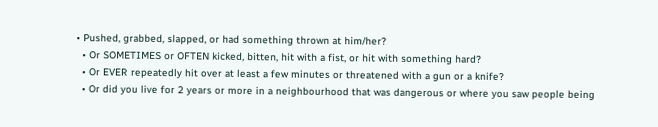• Pushed, grabbed, slapped, or had something thrown at him/her?
  • Or SOMETIMES or OFTEN kicked, bitten, hit with a fist, or hit with something hard?
  • Or EVER repeatedly hit over at least a few minutes or threatened with a gun or a knife?
  • Or did you live for 2 years or more in a neighbourhood that was dangerous or where you saw people being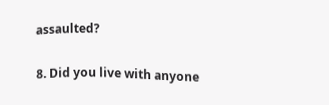assaulted?

8. Did you live with anyone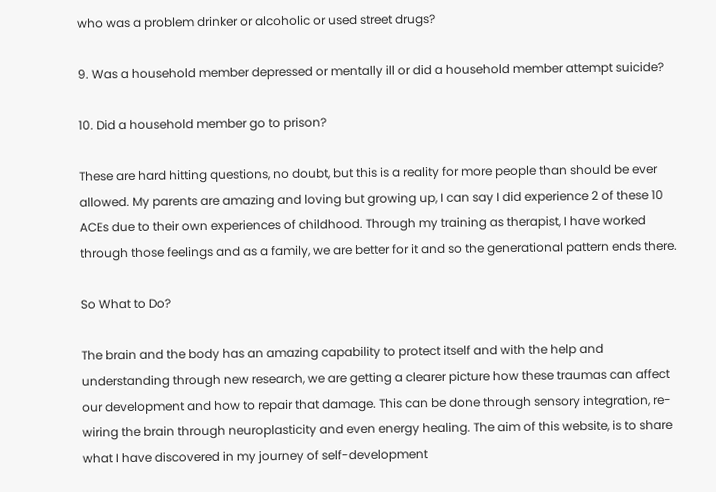who was a problem drinker or alcoholic or used street drugs?

9. Was a household member depressed or mentally ill or did a household member attempt suicide?

10. Did a household member go to prison?

These are hard hitting questions, no doubt, but this is a reality for more people than should be ever allowed. My parents are amazing and loving but growing up, I can say I did experience 2 of these 10 ACEs due to their own experiences of childhood. Through my training as therapist, I have worked through those feelings and as a family, we are better for it and so the generational pattern ends there.

So What to Do?

The brain and the body has an amazing capability to protect itself and with the help and understanding through new research, we are getting a clearer picture how these traumas can affect our development and how to repair that damage. This can be done through sensory integration, re-wiring the brain through neuroplasticity and even energy healing. The aim of this website, is to share what I have discovered in my journey of self-development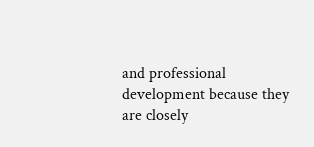and professional development because they are closely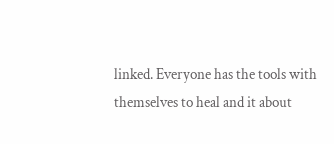linked. Everyone has the tools with themselves to heal and it about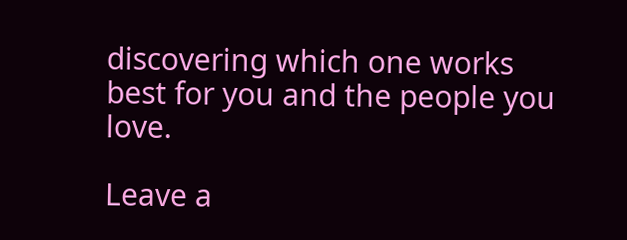discovering which one works best for you and the people you love.

Leave a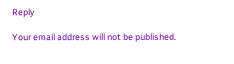Reply

Your email address will not be published.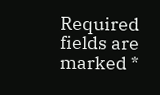Required fields are marked *